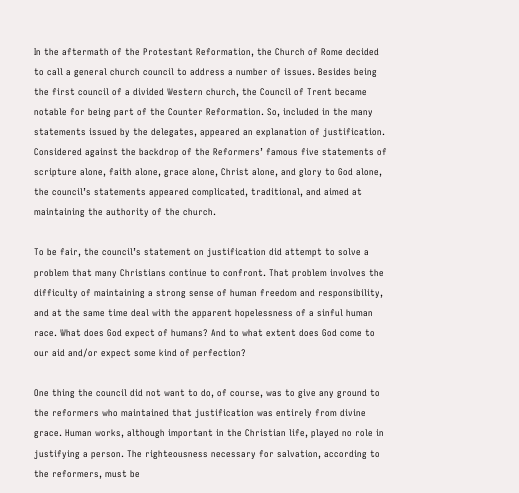In the aftermath of the Protestant Reformation, the Church of Rome decided to call a general church council to address a number of issues. Besides being the first council of a divided Western church, the Council of Trent became notable for being part of the Counter Reformation. So, included in the many statements issued by the delegates, appeared an explanation of justification. Considered against the backdrop of the Reformers’ famous five statements of scripture alone, faith alone, grace alone, Christ alone, and glory to God alone, the council’s statements appeared complicated, traditional, and aimed at maintaining the authority of the church.

To be fair, the council’s statement on justification did attempt to solve a problem that many Christians continue to confront. That problem involves the difficulty of maintaining a strong sense of human freedom and responsibility, and at the same time deal with the apparent hopelessness of a sinful human race. What does God expect of humans? And to what extent does God come to our aid and/or expect some kind of perfection?

One thing the council did not want to do, of course, was to give any ground to the reformers who maintained that justification was entirely from divine grace. Human works, although important in the Christian life, played no role in justifying a person. The righteousness necessary for salvation, according to the reformers, must be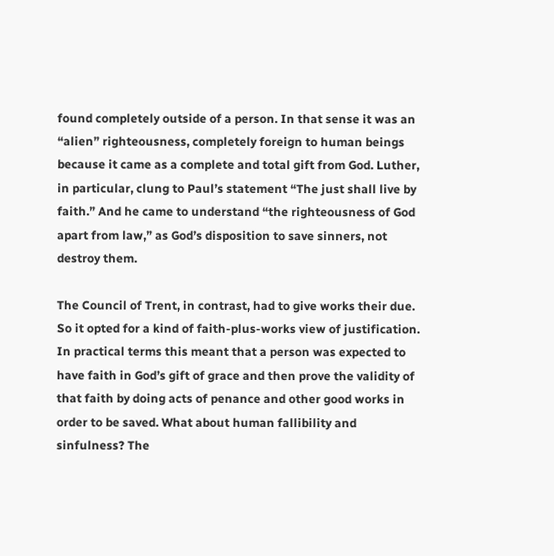found completely outside of a person. In that sense it was an “alien” righteousness, completely foreign to human beings because it came as a complete and total gift from God. Luther, in particular, clung to Paul’s statement “The just shall live by faith.” And he came to understand “the righteousness of God apart from law,” as God’s disposition to save sinners, not destroy them.

The Council of Trent, in contrast, had to give works their due. So it opted for a kind of faith-plus-works view of justification. In practical terms this meant that a person was expected to have faith in God’s gift of grace and then prove the validity of that faith by doing acts of penance and other good works in order to be saved. What about human fallibility and sinfulness? The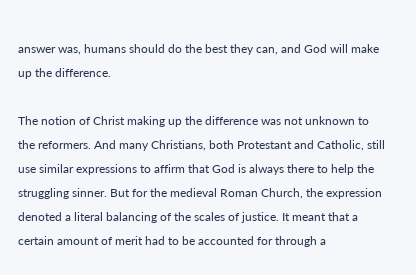answer was, humans should do the best they can, and God will make up the difference.

The notion of Christ making up the difference was not unknown to the reformers. And many Christians, both Protestant and Catholic, still use similar expressions to affirm that God is always there to help the struggling sinner. But for the medieval Roman Church, the expression denoted a literal balancing of the scales of justice. It meant that a certain amount of merit had to be accounted for through a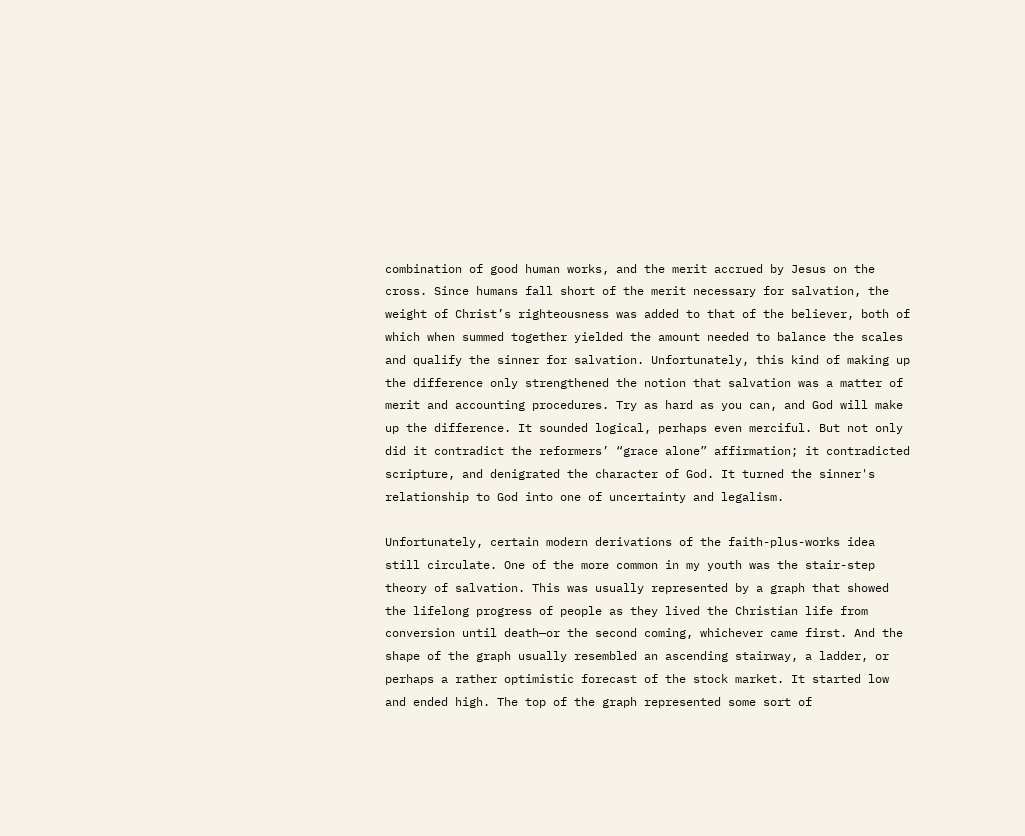combination of good human works, and the merit accrued by Jesus on the cross. Since humans fall short of the merit necessary for salvation, the weight of Christ’s righteousness was added to that of the believer, both of which when summed together yielded the amount needed to balance the scales and qualify the sinner for salvation. Unfortunately, this kind of making up the difference only strengthened the notion that salvation was a matter of merit and accounting procedures. Try as hard as you can, and God will make up the difference. It sounded logical, perhaps even merciful. But not only did it contradict the reformers’ “grace alone” affirmation; it contradicted scripture, and denigrated the character of God. It turned the sinner's relationship to God into one of uncertainty and legalism.

Unfortunately, certain modern derivations of the faith-plus-works idea still circulate. One of the more common in my youth was the stair-step theory of salvation. This was usually represented by a graph that showed the lifelong progress of people as they lived the Christian life from conversion until death—or the second coming, whichever came first. And the shape of the graph usually resembled an ascending stairway, a ladder, or perhaps a rather optimistic forecast of the stock market. It started low and ended high. The top of the graph represented some sort of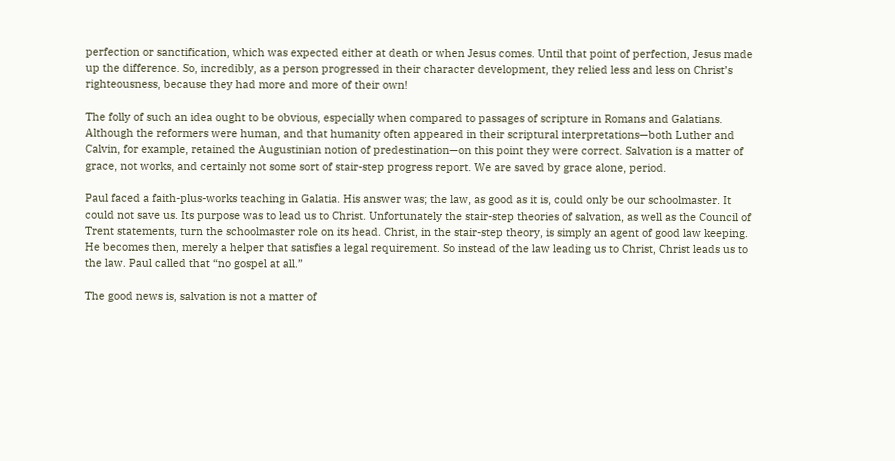perfection or sanctification, which was expected either at death or when Jesus comes. Until that point of perfection, Jesus made up the difference. So, incredibly, as a person progressed in their character development, they relied less and less on Christ’s righteousness, because they had more and more of their own!

The folly of such an idea ought to be obvious, especially when compared to passages of scripture in Romans and Galatians.  Although the reformers were human, and that humanity often appeared in their scriptural interpretations—both Luther and Calvin, for example, retained the Augustinian notion of predestination—on this point they were correct. Salvation is a matter of grace, not works, and certainly not some sort of stair-step progress report. We are saved by grace alone, period.

Paul faced a faith-plus-works teaching in Galatia. His answer was; the law, as good as it is, could only be our schoolmaster. It could not save us. Its purpose was to lead us to Christ. Unfortunately the stair-step theories of salvation, as well as the Council of Trent statements, turn the schoolmaster role on its head. Christ, in the stair-step theory, is simply an agent of good law keeping. He becomes then, merely a helper that satisfies a legal requirement. So instead of the law leading us to Christ, Christ leads us to the law. Paul called that “no gospel at all.”

The good news is, salvation is not a matter of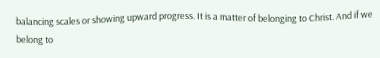balancing scales or showing upward progress. It is a matter of belonging to Christ. And if we belong to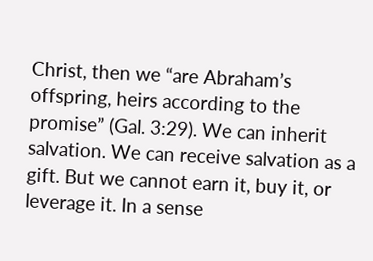Christ, then we “are Abraham’s offspring, heirs according to the promise” (Gal. 3:29). We can inherit salvation. We can receive salvation as a gift. But we cannot earn it, buy it, or leverage it. In a sense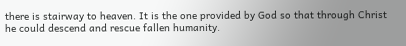there is stairway to heaven. It is the one provided by God so that through Christ he could descend and rescue fallen humanity.